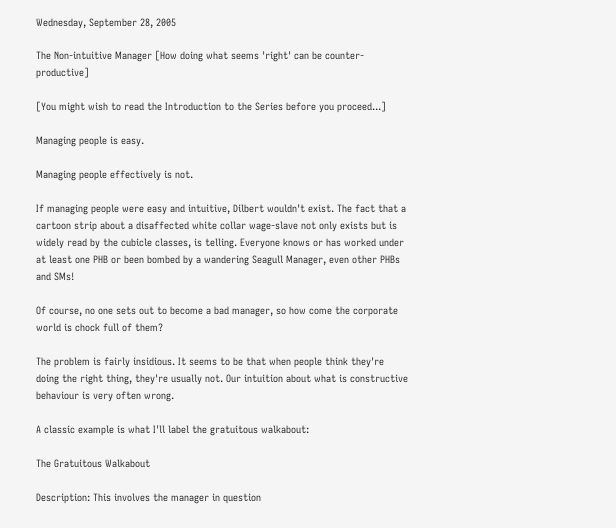Wednesday, September 28, 2005

The Non-intuitive Manager [How doing what seems 'right' can be counter-productive]

[You might wish to read the Introduction to the Series before you proceed...]

Managing people is easy.

Managing people effectively is not.

If managing people were easy and intuitive, Dilbert wouldn't exist. The fact that a cartoon strip about a disaffected white collar wage-slave not only exists but is widely read by the cubicle classes, is telling. Everyone knows or has worked under at least one PHB or been bombed by a wandering Seagull Manager, even other PHBs and SMs!

Of course, no one sets out to become a bad manager, so how come the corporate world is chock full of them?

The problem is fairly insidious. It seems to be that when people think they're doing the right thing, they're usually not. Our intuition about what is constructive behaviour is very often wrong.

A classic example is what I'll label the gratuitous walkabout:

The Gratuitous Walkabout

Description: This involves the manager in question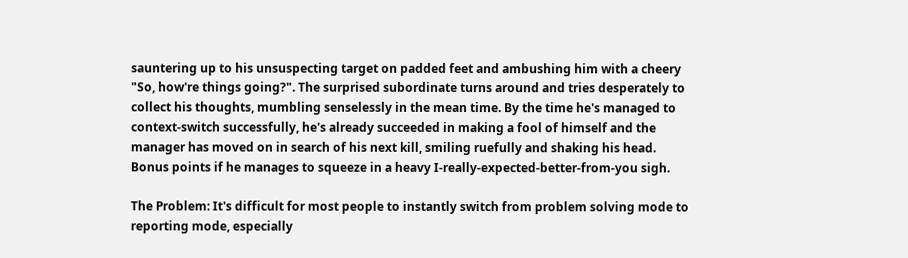sauntering up to his unsuspecting target on padded feet and ambushing him with a cheery "So, how're things going?". The surprised subordinate turns around and tries desperately to collect his thoughts, mumbling senselessly in the mean time. By the time he's managed to context-switch successfully, he's already succeeded in making a fool of himself and the manager has moved on in search of his next kill, smiling ruefully and shaking his head. Bonus points if he manages to squeeze in a heavy I-really-expected-better-from-you sigh.

The Problem: It's difficult for most people to instantly switch from problem solving mode to reporting mode, especially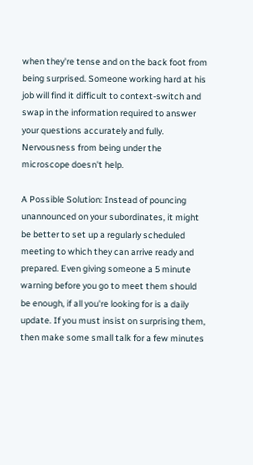when they're tense and on the back foot from being surprised. Someone working hard at his job will find it difficult to context-switch and swap in the information required to answer your questions accurately and fully. Nervousness from being under the microscope doesn't help.

A Possible Solution: Instead of pouncing unannounced on your subordinates, it might be better to set up a regularly scheduled meeting to which they can arrive ready and prepared. Even giving someone a 5 minute warning before you go to meet them should be enough, if all you're looking for is a daily update. If you must insist on surprising them, then make some small talk for a few minutes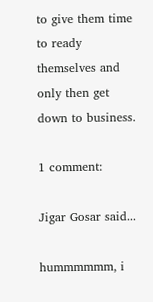to give them time to ready themselves and only then get down to business.

1 comment:

Jigar Gosar said...

hummmmmm, i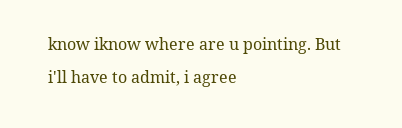know iknow where are u pointing. But i'll have to admit, i agree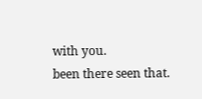with you.
been there seen that.